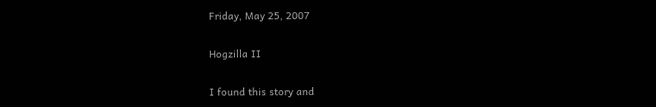Friday, May 25, 2007

Hogzilla II

I found this story and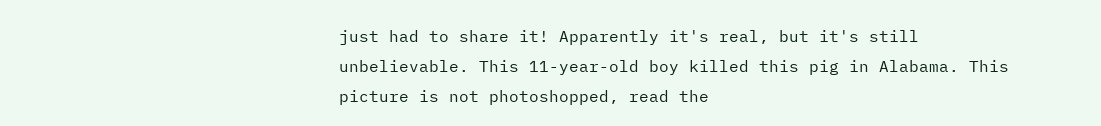just had to share it! Apparently it's real, but it's still unbelievable. This 11-year-old boy killed this pig in Alabama. This picture is not photoshopped, read the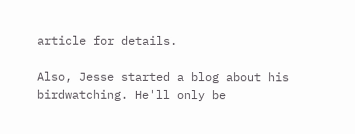article for details.

Also, Jesse started a blog about his birdwatching. He'll only be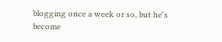blogging once a week or so, but he's become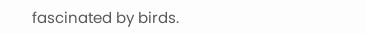fascinated by birds.